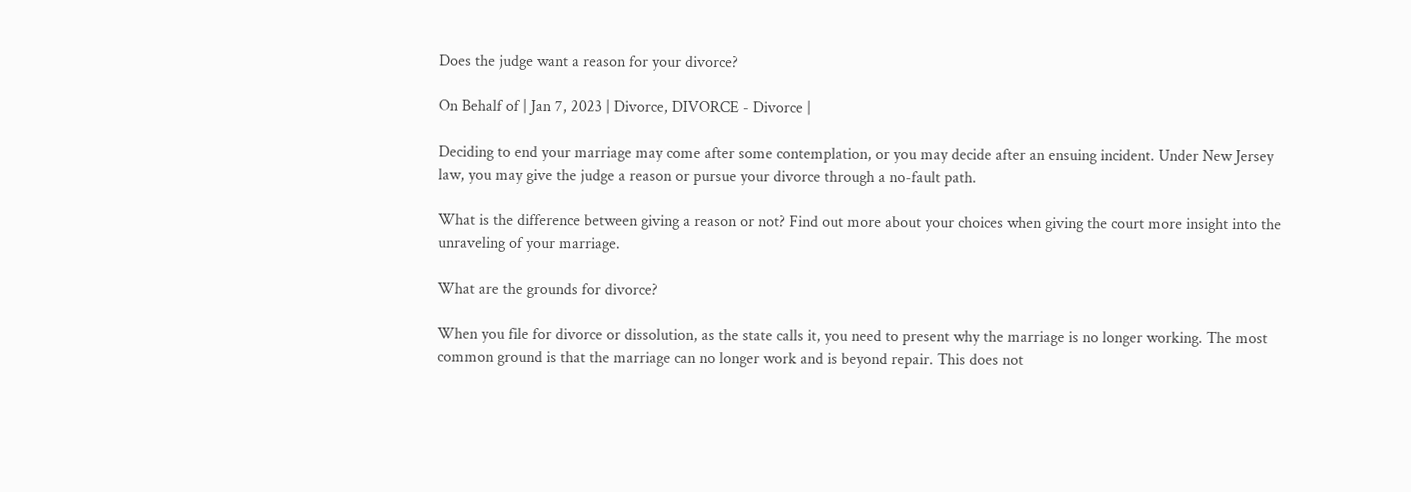Does the judge want a reason for your divorce?

On Behalf of | Jan 7, 2023 | Divorce, DIVORCE - Divorce |

Deciding to end your marriage may come after some contemplation, or you may decide after an ensuing incident. Under New Jersey law, you may give the judge a reason or pursue your divorce through a no-fault path.

What is the difference between giving a reason or not? Find out more about your choices when giving the court more insight into the unraveling of your marriage.

What are the grounds for divorce?

When you file for divorce or dissolution, as the state calls it, you need to present why the marriage is no longer working. The most common ground is that the marriage can no longer work and is beyond repair. This does not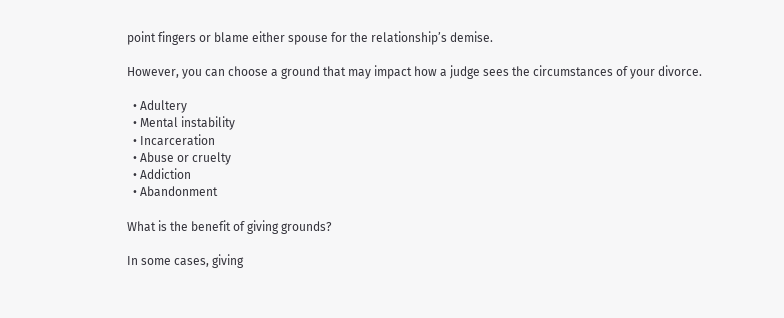point fingers or blame either spouse for the relationship’s demise.

However, you can choose a ground that may impact how a judge sees the circumstances of your divorce.

  • Adultery
  • Mental instability
  • Incarceration
  • Abuse or cruelty
  • Addiction
  • Abandonment

What is the benefit of giving grounds?

In some cases, giving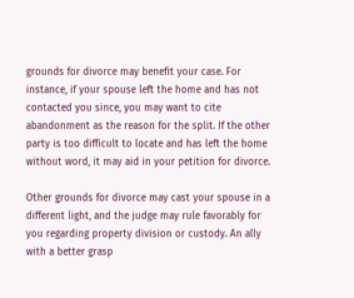grounds for divorce may benefit your case. For instance, if your spouse left the home and has not contacted you since, you may want to cite abandonment as the reason for the split. If the other party is too difficult to locate and has left the home without word, it may aid in your petition for divorce.

Other grounds for divorce may cast your spouse in a different light, and the judge may rule favorably for you regarding property division or custody. An ally with a better grasp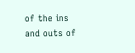of the ins and outs of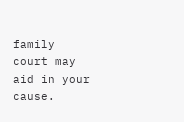family court may aid in your cause.